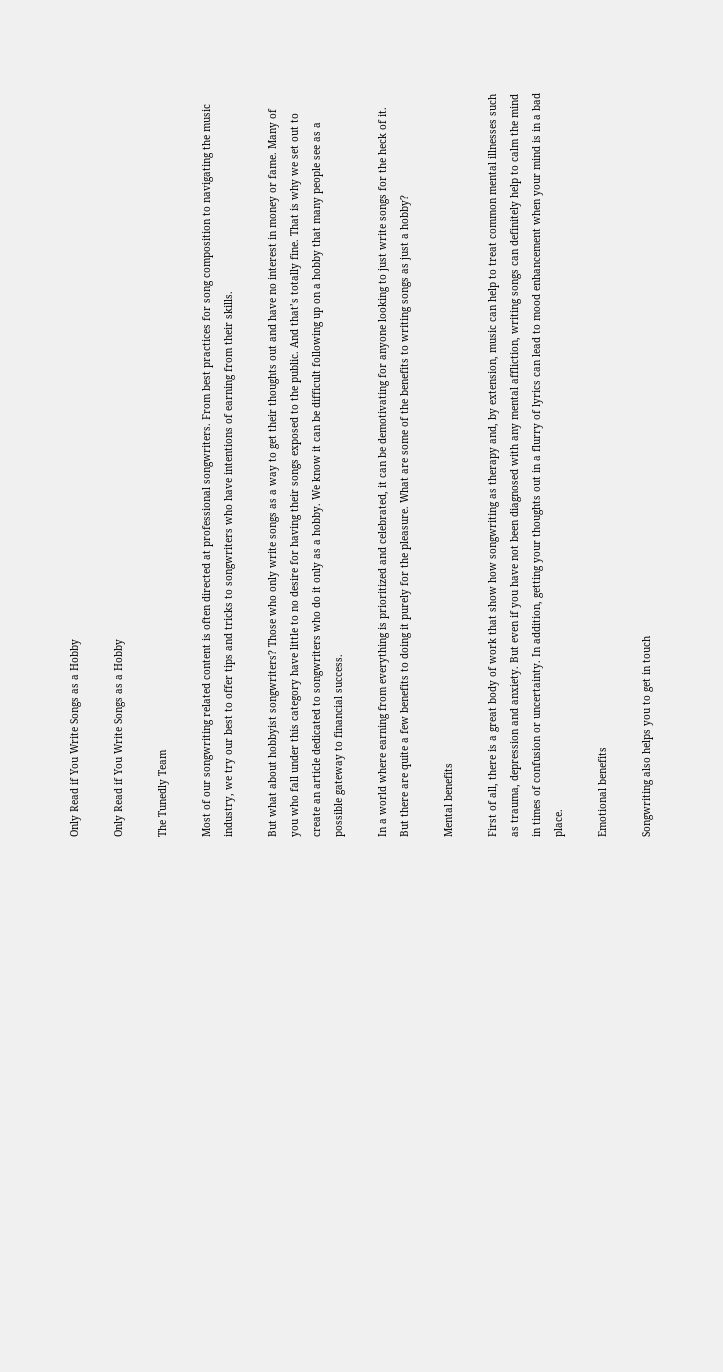Only Read if You Write Songs as a Hobby

Only Read if You Write Songs as a Hobby

The Tunedly Team

Most of our songwriting related content is often directed at professional songwriters. From best practices for song composition to navigating the music industry, we try our best to offer tips and tricks to songwriters who have intentions of earning from their skills.

But what about hobbyist songwriters? Those who only write songs as a way to get their thoughts out and have no interest in money or fame. Many of you who fall under this category have little to no desire for having their songs exposed to the public. And that’s totally fine. That is why we set out to create an article dedicated to songwriters who do it only as a hobby. We know it can be difficult following up on a hobby that many people see as a possible gateway to financial success.

In a world where earning from everything is prioritized and celebrated, it can be demotivating for anyone looking to just write songs for the heck of it. But there are quite a few benefits to doing it purely for the pleasure. What are some of the benefits to writing songs as just a hobby?

Mental benefits

First of all, there is a great body of work that show how songwriting as therapy and, by extension, music can help to treat common mental illnesses such as trauma, depression and anxiety. But even if you have not been diagnosed with any mental affliction, writing songs can definitely help to calm the mind in times of confusion or uncertainty. In addition, getting your thoughts out in a flurry of lyrics can lead to mood enhancement when your mind is in a bad place.

Emotional benefits

Songwriting also helps you to get in touch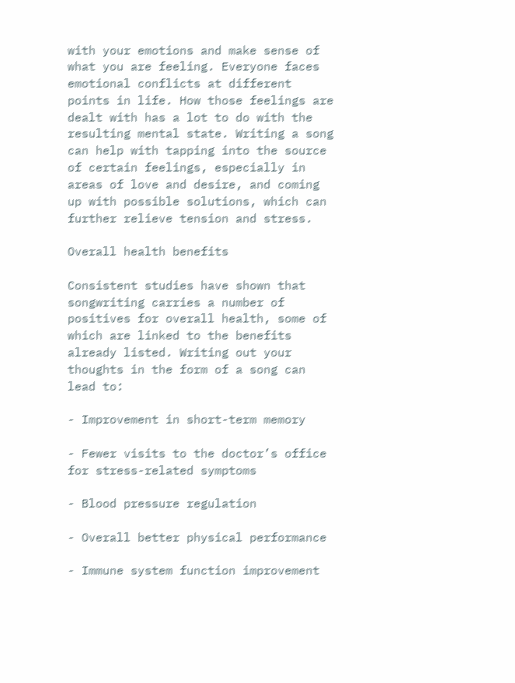with your emotions and make sense of what you are feeling. Everyone faces emotional conflicts at different points in life. How those feelings are dealt with has a lot to do with the resulting mental state. Writing a song can help with tapping into the source of certain feelings, especially in areas of love and desire, and coming up with possible solutions, which can further relieve tension and stress.

Overall health benefits

Consistent studies have shown that songwriting carries a number of positives for overall health, some of which are linked to the benefits already listed. Writing out your thoughts in the form of a song can lead to:

- Improvement in short-term memory

- Fewer visits to the doctor’s office for stress-related symptoms

- Blood pressure regulation

- Overall better physical performance

- Immune system function improvement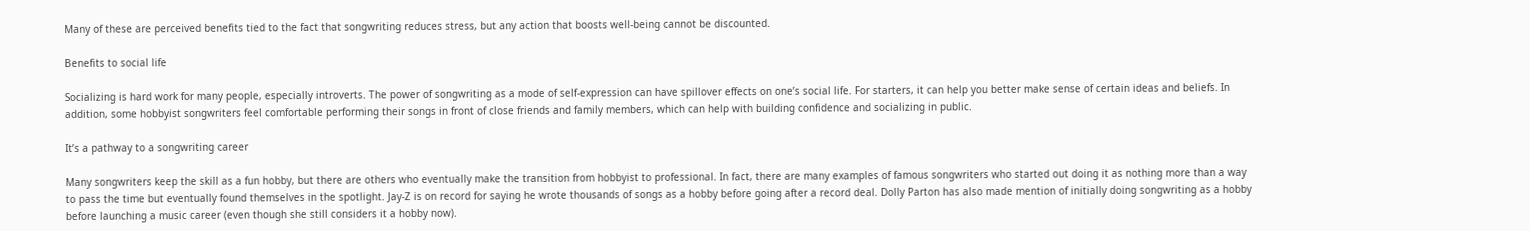Many of these are perceived benefits tied to the fact that songwriting reduces stress, but any action that boosts well-being cannot be discounted.

Benefits to social life

Socializing is hard work for many people, especially introverts. The power of songwriting as a mode of self-expression can have spillover effects on one’s social life. For starters, it can help you better make sense of certain ideas and beliefs. In addition, some hobbyist songwriters feel comfortable performing their songs in front of close friends and family members, which can help with building confidence and socializing in public.

It’s a pathway to a songwriting career

Many songwriters keep the skill as a fun hobby, but there are others who eventually make the transition from hobbyist to professional. In fact, there are many examples of famous songwriters who started out doing it as nothing more than a way to pass the time but eventually found themselves in the spotlight. Jay-Z is on record for saying he wrote thousands of songs as a hobby before going after a record deal. Dolly Parton has also made mention of initially doing songwriting as a hobby before launching a music career (even though she still considers it a hobby now).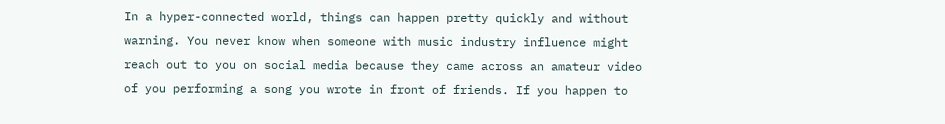In a hyper-connected world, things can happen pretty quickly and without warning. You never know when someone with music industry influence might reach out to you on social media because they came across an amateur video of you performing a song you wrote in front of friends. If you happen to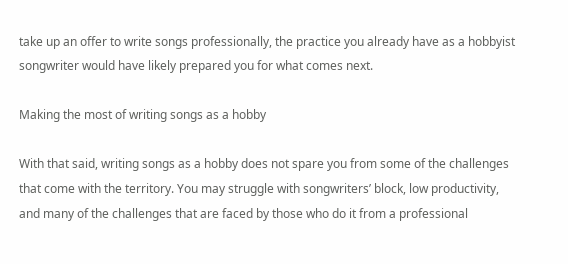take up an offer to write songs professionally, the practice you already have as a hobbyist songwriter would have likely prepared you for what comes next.

Making the most of writing songs as a hobby

With that said, writing songs as a hobby does not spare you from some of the challenges that come with the territory. You may struggle with songwriters’ block, low productivity, and many of the challenges that are faced by those who do it from a professional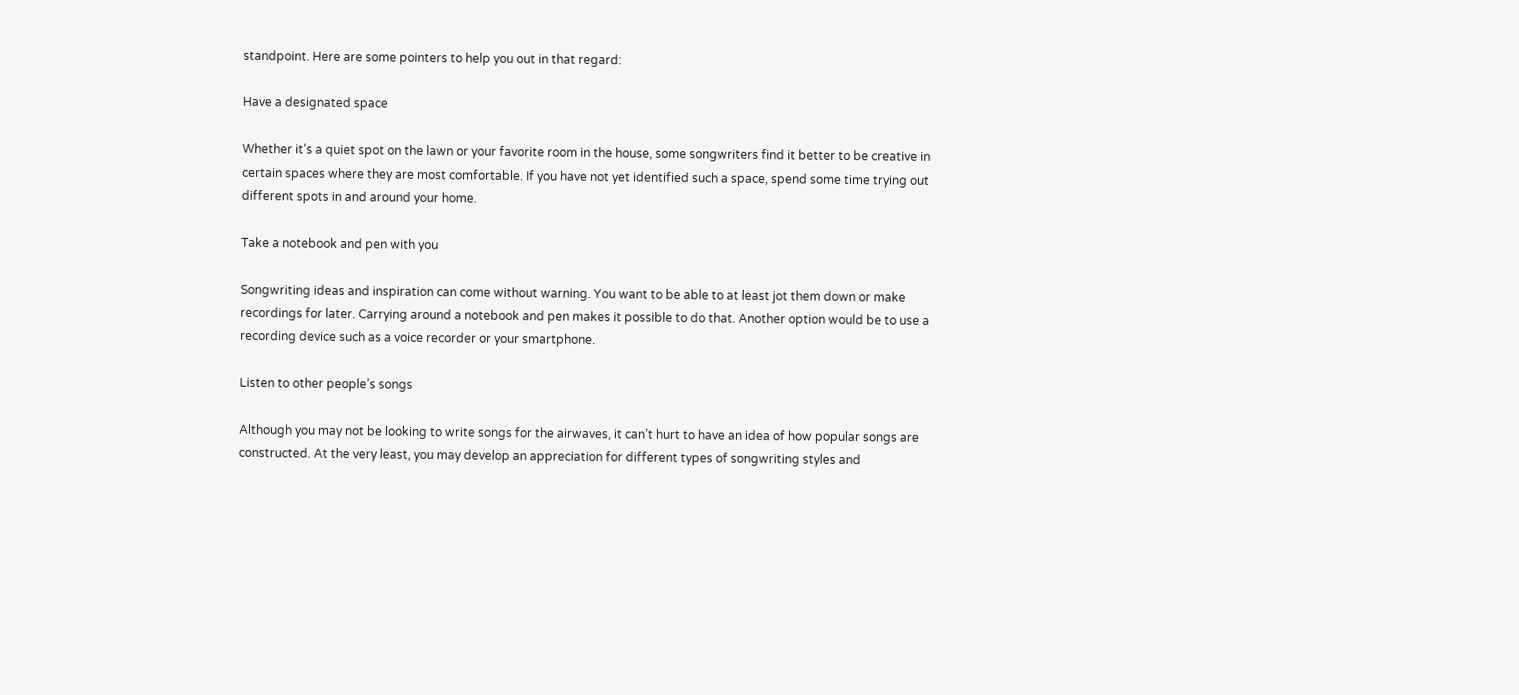standpoint. Here are some pointers to help you out in that regard:

Have a designated space

Whether it’s a quiet spot on the lawn or your favorite room in the house, some songwriters find it better to be creative in certain spaces where they are most comfortable. If you have not yet identified such a space, spend some time trying out different spots in and around your home.

Take a notebook and pen with you

Songwriting ideas and inspiration can come without warning. You want to be able to at least jot them down or make recordings for later. Carrying around a notebook and pen makes it possible to do that. Another option would be to use a recording device such as a voice recorder or your smartphone.

Listen to other people’s songs

Although you may not be looking to write songs for the airwaves, it can’t hurt to have an idea of how popular songs are constructed. At the very least, you may develop an appreciation for different types of songwriting styles and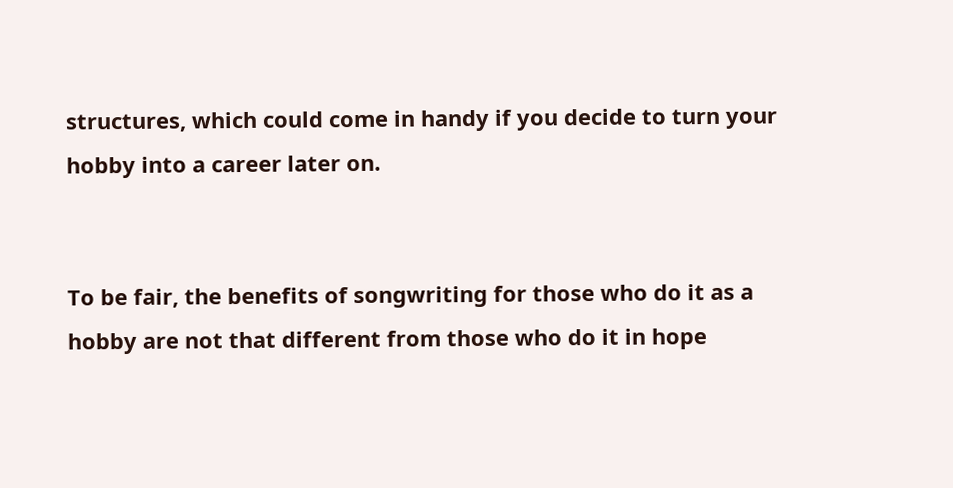structures, which could come in handy if you decide to turn your hobby into a career later on.


To be fair, the benefits of songwriting for those who do it as a hobby are not that different from those who do it in hope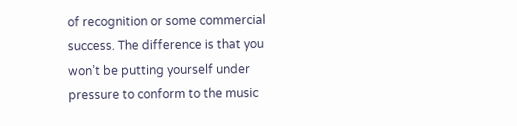of recognition or some commercial success. The difference is that you won’t be putting yourself under pressure to conform to the music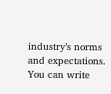industry’s norms and expectations. You can write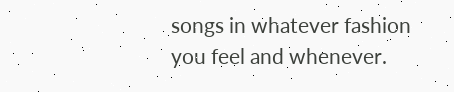songs in whatever fashion you feel and whenever.